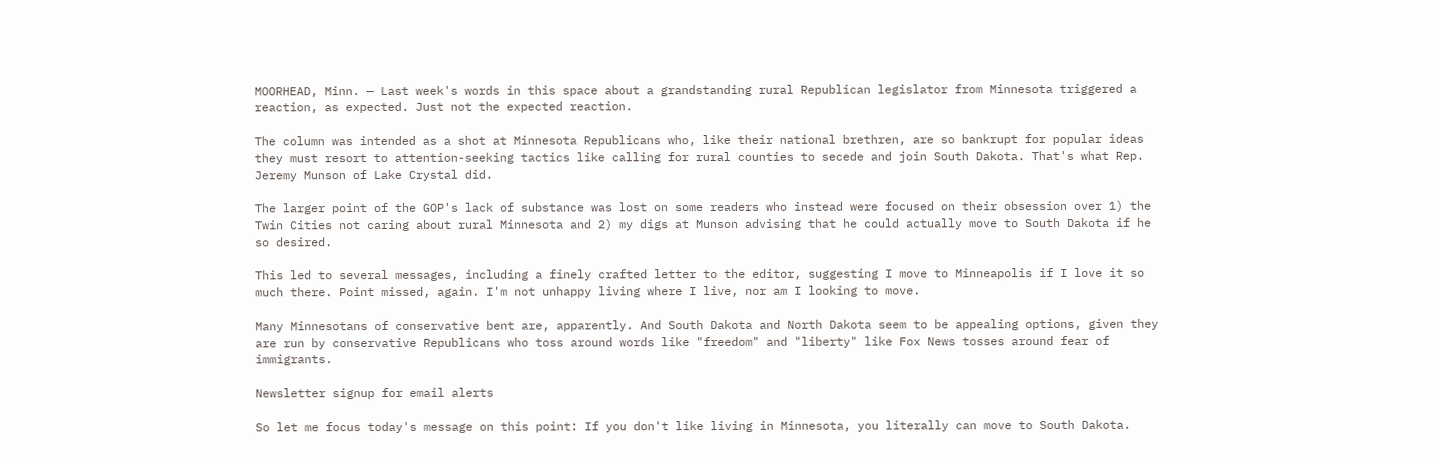MOORHEAD, Minn. — Last week's words in this space about a grandstanding rural Republican legislator from Minnesota triggered a reaction, as expected. Just not the expected reaction.

The column was intended as a shot at Minnesota Republicans who, like their national brethren, are so bankrupt for popular ideas they must resort to attention-seeking tactics like calling for rural counties to secede and join South Dakota. That's what Rep. Jeremy Munson of Lake Crystal did.

The larger point of the GOP's lack of substance was lost on some readers who instead were focused on their obsession over 1) the Twin Cities not caring about rural Minnesota and 2) my digs at Munson advising that he could actually move to South Dakota if he so desired.

This led to several messages, including a finely crafted letter to the editor, suggesting I move to Minneapolis if I love it so much there. Point missed, again. I'm not unhappy living where I live, nor am I looking to move.

Many Minnesotans of conservative bent are, apparently. And South Dakota and North Dakota seem to be appealing options, given they are run by conservative Republicans who toss around words like "freedom" and "liberty" like Fox News tosses around fear of immigrants.

Newsletter signup for email alerts

So let me focus today's message on this point: If you don't like living in Minnesota, you literally can move to South Dakota.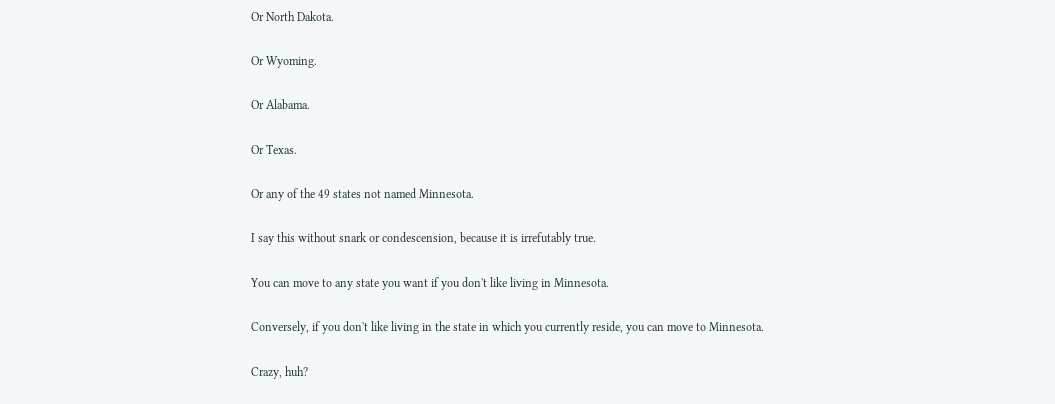Or North Dakota.

Or Wyoming.

Or Alabama.

Or Texas.

Or any of the 49 states not named Minnesota.

I say this without snark or condescension, because it is irrefutably true.

You can move to any state you want if you don't like living in Minnesota.

Conversely, if you don't like living in the state in which you currently reside, you can move to Minnesota.

Crazy, huh?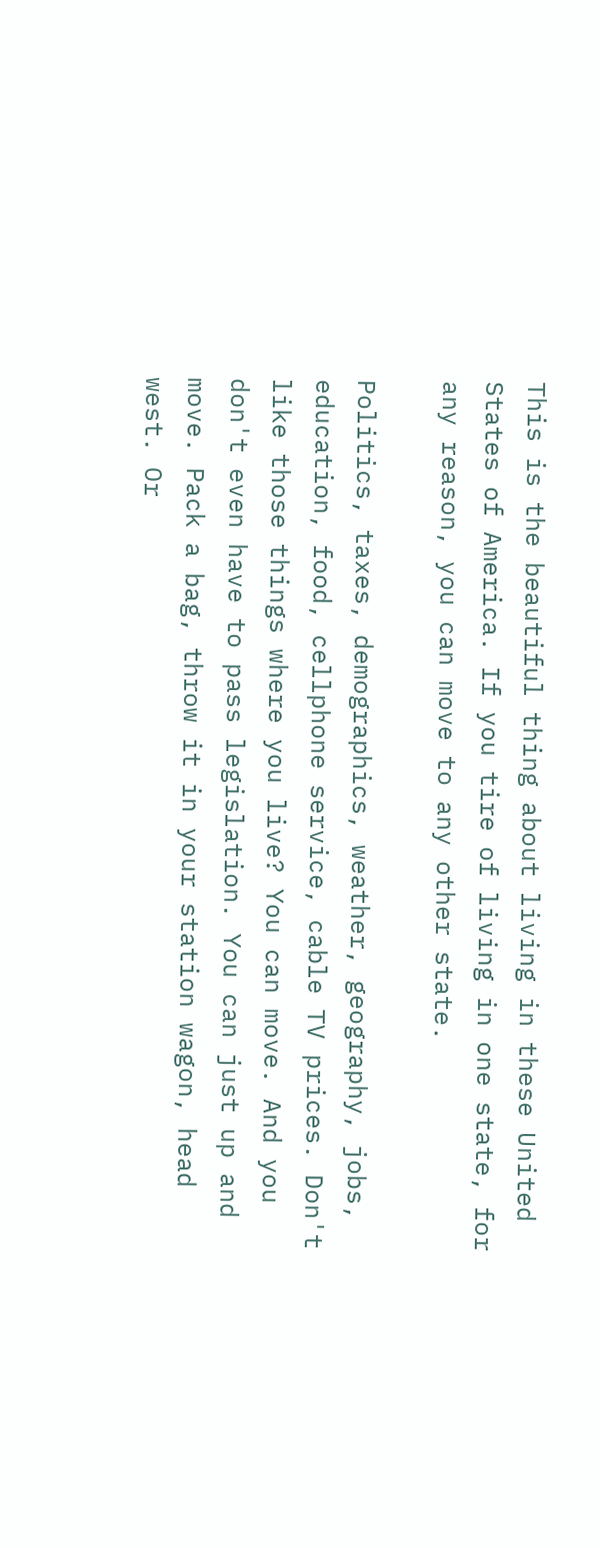This is the beautiful thing about living in these United States of America. If you tire of living in one state, for any reason, you can move to any other state.

Politics, taxes, demographics, weather, geography, jobs, education, food, cellphone service, cable TV prices. Don't like those things where you live? You can move. And you don't even have to pass legislation. You can just up and move. Pack a bag, throw it in your station wagon, head west. Or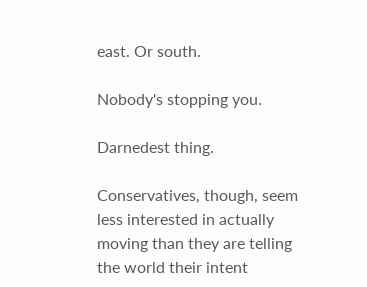east. Or south.

Nobody's stopping you.

Darnedest thing.

Conservatives, though, seem less interested in actually moving than they are telling the world their intent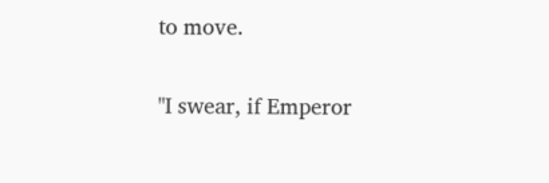to move.

"I swear, if Emperor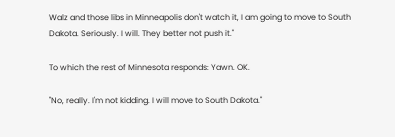Walz and those libs in Minneapolis don't watch it, I am going to move to South Dakota. Seriously. I will. They better not push it."

To which the rest of Minnesota responds: Yawn. OK.

"No, really. I'm not kidding. I will move to South Dakota."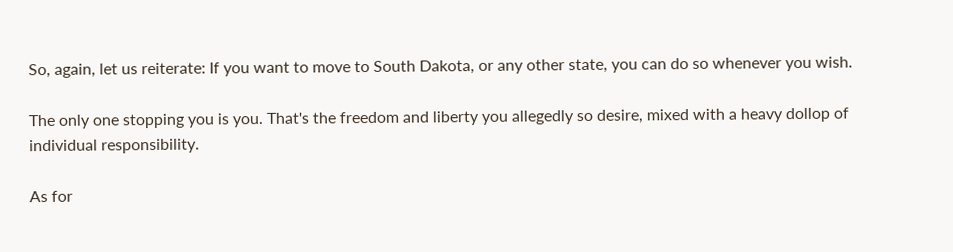So, again, let us reiterate: If you want to move to South Dakota, or any other state, you can do so whenever you wish.

The only one stopping you is you. That's the freedom and liberty you allegedly so desire, mixed with a heavy dollop of individual responsibility.

As for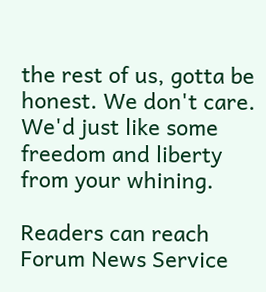the rest of us, gotta be honest. We don't care. We'd just like some freedom and liberty from your whining.

Readers can reach Forum News Service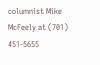columnist Mike McFeely at (701) 451-5655